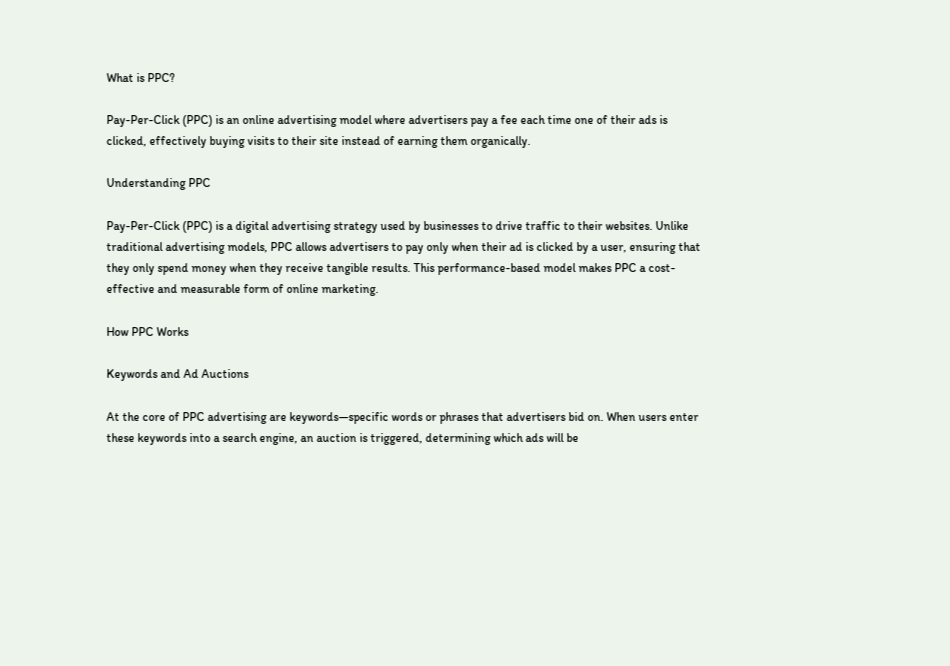What is PPC?

Pay-Per-Click (PPC) is an online advertising model where advertisers pay a fee each time one of their ads is clicked, effectively buying visits to their site instead of earning them organically.

Understanding PPC

Pay-Per-Click (PPC) is a digital advertising strategy used by businesses to drive traffic to their websites. Unlike traditional advertising models, PPC allows advertisers to pay only when their ad is clicked by a user, ensuring that they only spend money when they receive tangible results. This performance-based model makes PPC a cost-effective and measurable form of online marketing.

How PPC Works

Keywords and Ad Auctions

At the core of PPC advertising are keywords—specific words or phrases that advertisers bid on. When users enter these keywords into a search engine, an auction is triggered, determining which ads will be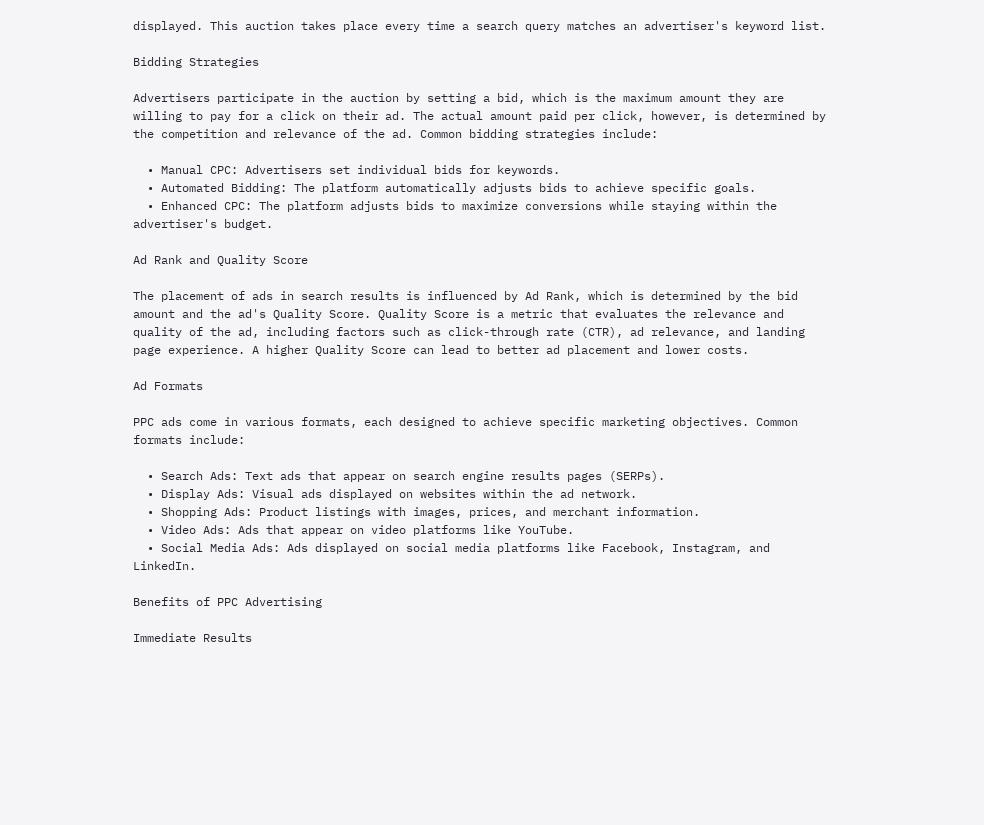displayed. This auction takes place every time a search query matches an advertiser's keyword list.

Bidding Strategies

Advertisers participate in the auction by setting a bid, which is the maximum amount they are willing to pay for a click on their ad. The actual amount paid per click, however, is determined by the competition and relevance of the ad. Common bidding strategies include:

  • Manual CPC: Advertisers set individual bids for keywords.
  • Automated Bidding: The platform automatically adjusts bids to achieve specific goals.
  • Enhanced CPC: The platform adjusts bids to maximize conversions while staying within the advertiser's budget.

Ad Rank and Quality Score

The placement of ads in search results is influenced by Ad Rank, which is determined by the bid amount and the ad's Quality Score. Quality Score is a metric that evaluates the relevance and quality of the ad, including factors such as click-through rate (CTR), ad relevance, and landing page experience. A higher Quality Score can lead to better ad placement and lower costs.

Ad Formats

PPC ads come in various formats, each designed to achieve specific marketing objectives. Common formats include:

  • Search Ads: Text ads that appear on search engine results pages (SERPs).
  • Display Ads: Visual ads displayed on websites within the ad network.
  • Shopping Ads: Product listings with images, prices, and merchant information.
  • Video Ads: Ads that appear on video platforms like YouTube.
  • Social Media Ads: Ads displayed on social media platforms like Facebook, Instagram, and LinkedIn.

Benefits of PPC Advertising

Immediate Results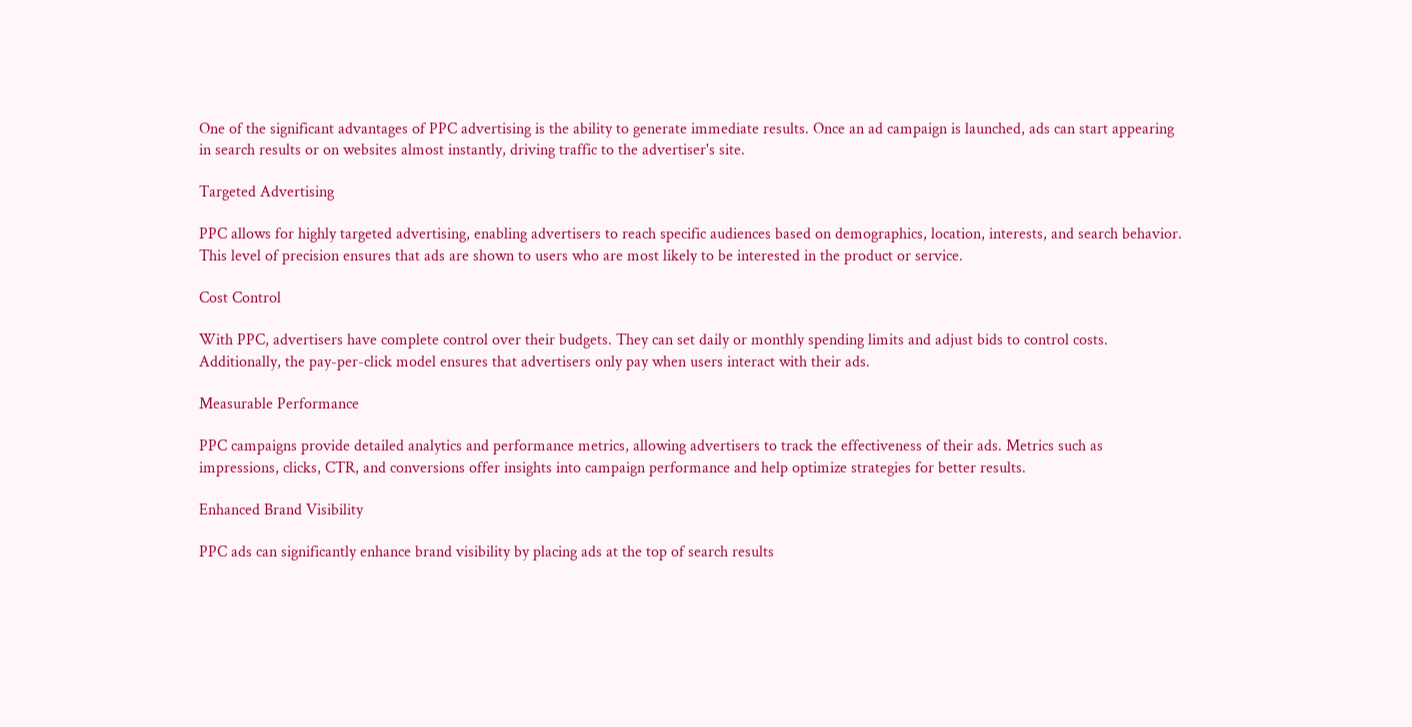One of the significant advantages of PPC advertising is the ability to generate immediate results. Once an ad campaign is launched, ads can start appearing in search results or on websites almost instantly, driving traffic to the advertiser's site.

Targeted Advertising

PPC allows for highly targeted advertising, enabling advertisers to reach specific audiences based on demographics, location, interests, and search behavior. This level of precision ensures that ads are shown to users who are most likely to be interested in the product or service.

Cost Control

With PPC, advertisers have complete control over their budgets. They can set daily or monthly spending limits and adjust bids to control costs. Additionally, the pay-per-click model ensures that advertisers only pay when users interact with their ads.

Measurable Performance

PPC campaigns provide detailed analytics and performance metrics, allowing advertisers to track the effectiveness of their ads. Metrics such as impressions, clicks, CTR, and conversions offer insights into campaign performance and help optimize strategies for better results.

Enhanced Brand Visibility

PPC ads can significantly enhance brand visibility by placing ads at the top of search results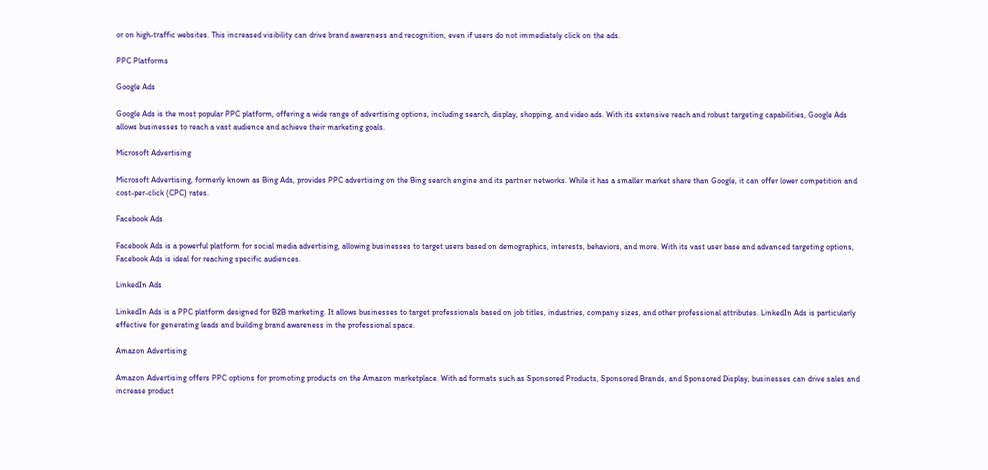or on high-traffic websites. This increased visibility can drive brand awareness and recognition, even if users do not immediately click on the ads.

PPC Platforms

Google Ads

Google Ads is the most popular PPC platform, offering a wide range of advertising options, including search, display, shopping, and video ads. With its extensive reach and robust targeting capabilities, Google Ads allows businesses to reach a vast audience and achieve their marketing goals.

Microsoft Advertising

Microsoft Advertising, formerly known as Bing Ads, provides PPC advertising on the Bing search engine and its partner networks. While it has a smaller market share than Google, it can offer lower competition and cost-per-click (CPC) rates.

Facebook Ads

Facebook Ads is a powerful platform for social media advertising, allowing businesses to target users based on demographics, interests, behaviors, and more. With its vast user base and advanced targeting options, Facebook Ads is ideal for reaching specific audiences.

LinkedIn Ads

LinkedIn Ads is a PPC platform designed for B2B marketing. It allows businesses to target professionals based on job titles, industries, company sizes, and other professional attributes. LinkedIn Ads is particularly effective for generating leads and building brand awareness in the professional space.

Amazon Advertising

Amazon Advertising offers PPC options for promoting products on the Amazon marketplace. With ad formats such as Sponsored Products, Sponsored Brands, and Sponsored Display, businesses can drive sales and increase product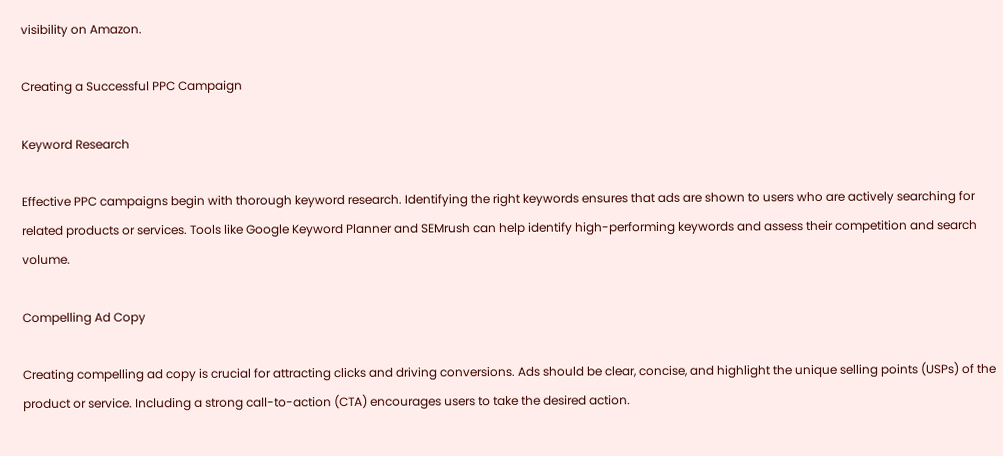visibility on Amazon.

Creating a Successful PPC Campaign

Keyword Research

Effective PPC campaigns begin with thorough keyword research. Identifying the right keywords ensures that ads are shown to users who are actively searching for related products or services. Tools like Google Keyword Planner and SEMrush can help identify high-performing keywords and assess their competition and search volume.

Compelling Ad Copy

Creating compelling ad copy is crucial for attracting clicks and driving conversions. Ads should be clear, concise, and highlight the unique selling points (USPs) of the product or service. Including a strong call-to-action (CTA) encourages users to take the desired action.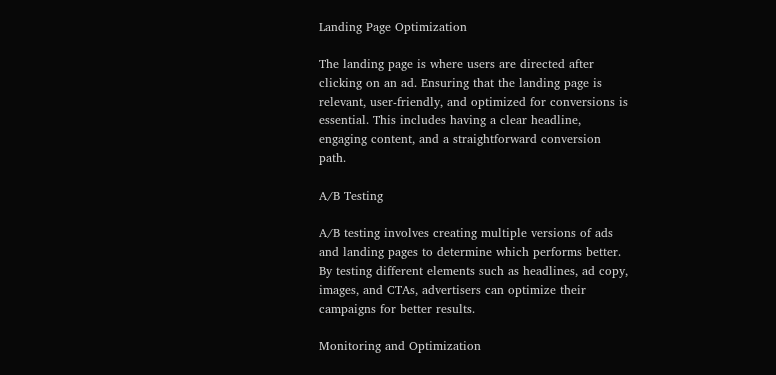Landing Page Optimization

The landing page is where users are directed after clicking on an ad. Ensuring that the landing page is relevant, user-friendly, and optimized for conversions is essential. This includes having a clear headline, engaging content, and a straightforward conversion path.

A/B Testing

A/B testing involves creating multiple versions of ads and landing pages to determine which performs better. By testing different elements such as headlines, ad copy, images, and CTAs, advertisers can optimize their campaigns for better results.

Monitoring and Optimization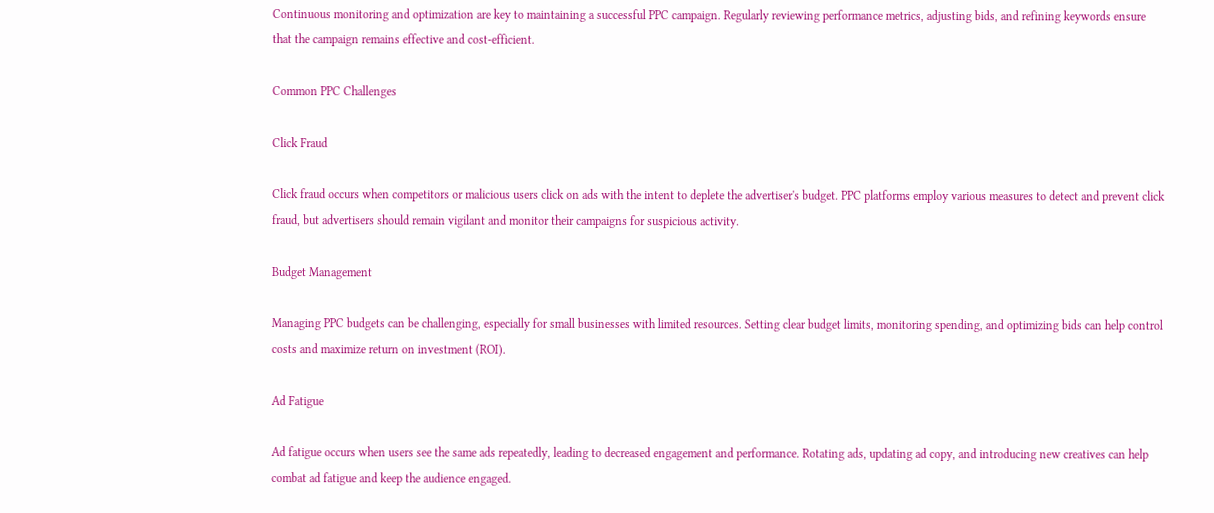Continuous monitoring and optimization are key to maintaining a successful PPC campaign. Regularly reviewing performance metrics, adjusting bids, and refining keywords ensure that the campaign remains effective and cost-efficient.

Common PPC Challenges

Click Fraud

Click fraud occurs when competitors or malicious users click on ads with the intent to deplete the advertiser's budget. PPC platforms employ various measures to detect and prevent click fraud, but advertisers should remain vigilant and monitor their campaigns for suspicious activity.

Budget Management

Managing PPC budgets can be challenging, especially for small businesses with limited resources. Setting clear budget limits, monitoring spending, and optimizing bids can help control costs and maximize return on investment (ROI).

Ad Fatigue

Ad fatigue occurs when users see the same ads repeatedly, leading to decreased engagement and performance. Rotating ads, updating ad copy, and introducing new creatives can help combat ad fatigue and keep the audience engaged.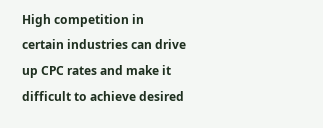High competition in certain industries can drive up CPC rates and make it difficult to achieve desired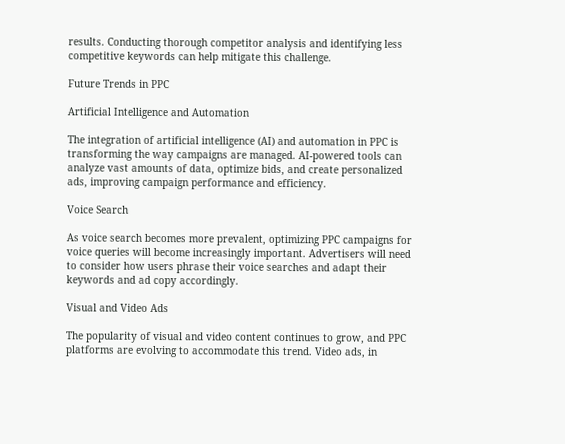results. Conducting thorough competitor analysis and identifying less competitive keywords can help mitigate this challenge.

Future Trends in PPC

Artificial Intelligence and Automation

The integration of artificial intelligence (AI) and automation in PPC is transforming the way campaigns are managed. AI-powered tools can analyze vast amounts of data, optimize bids, and create personalized ads, improving campaign performance and efficiency.

Voice Search

As voice search becomes more prevalent, optimizing PPC campaigns for voice queries will become increasingly important. Advertisers will need to consider how users phrase their voice searches and adapt their keywords and ad copy accordingly.

Visual and Video Ads

The popularity of visual and video content continues to grow, and PPC platforms are evolving to accommodate this trend. Video ads, in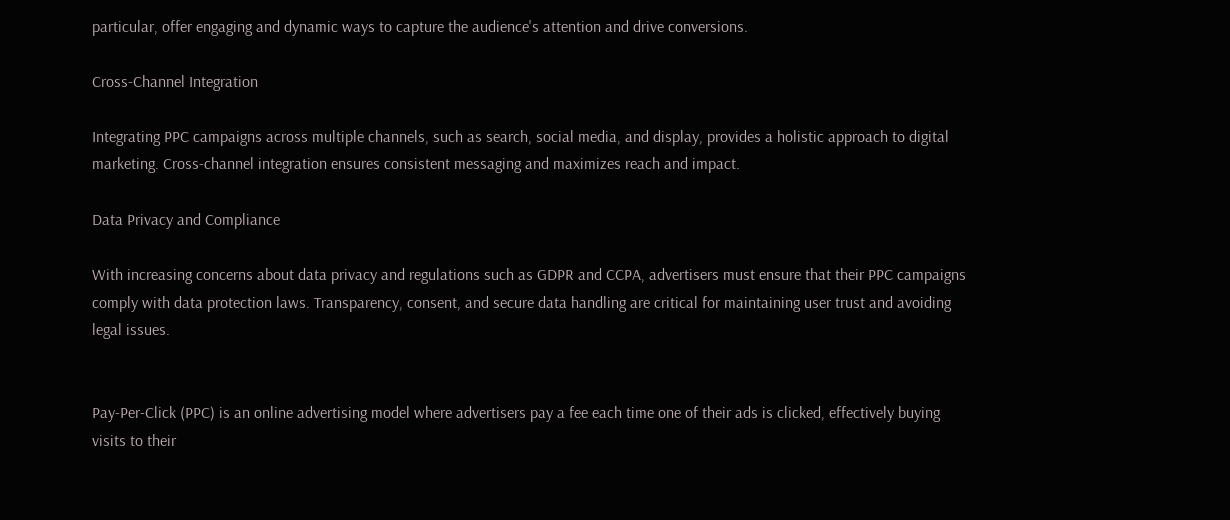particular, offer engaging and dynamic ways to capture the audience's attention and drive conversions.

Cross-Channel Integration

Integrating PPC campaigns across multiple channels, such as search, social media, and display, provides a holistic approach to digital marketing. Cross-channel integration ensures consistent messaging and maximizes reach and impact.

Data Privacy and Compliance

With increasing concerns about data privacy and regulations such as GDPR and CCPA, advertisers must ensure that their PPC campaigns comply with data protection laws. Transparency, consent, and secure data handling are critical for maintaining user trust and avoiding legal issues.


Pay-Per-Click (PPC) is an online advertising model where advertisers pay a fee each time one of their ads is clicked, effectively buying visits to their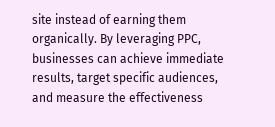site instead of earning them organically. By leveraging PPC, businesses can achieve immediate results, target specific audiences, and measure the effectiveness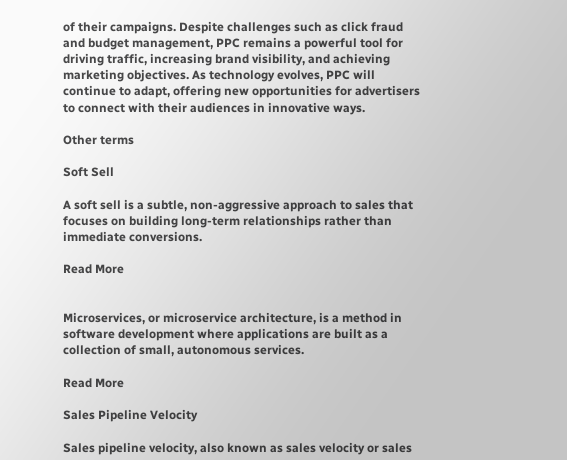of their campaigns. Despite challenges such as click fraud and budget management, PPC remains a powerful tool for driving traffic, increasing brand visibility, and achieving marketing objectives. As technology evolves, PPC will continue to adapt, offering new opportunities for advertisers to connect with their audiences in innovative ways.

Other terms

Soft Sell

A soft sell is a subtle, non-aggressive approach to sales that focuses on building long-term relationships rather than immediate conversions.

Read More


Microservices, or microservice architecture, is a method in software development where applications are built as a collection of small, autonomous services.

Read More

Sales Pipeline Velocity

Sales pipeline velocity, also known as sales velocity or sales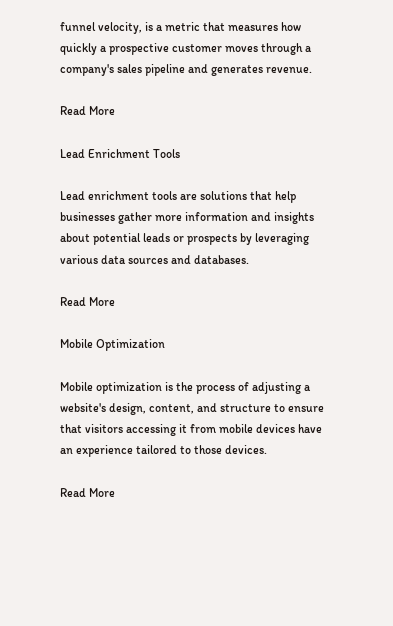funnel velocity, is a metric that measures how quickly a prospective customer moves through a company's sales pipeline and generates revenue.

Read More

Lead Enrichment Tools

Lead enrichment tools are solutions that help businesses gather more information and insights about potential leads or prospects by leveraging various data sources and databases.

Read More

Mobile Optimization

Mobile optimization is the process of adjusting a website's design, content, and structure to ensure that visitors accessing it from mobile devices have an experience tailored to those devices.

Read More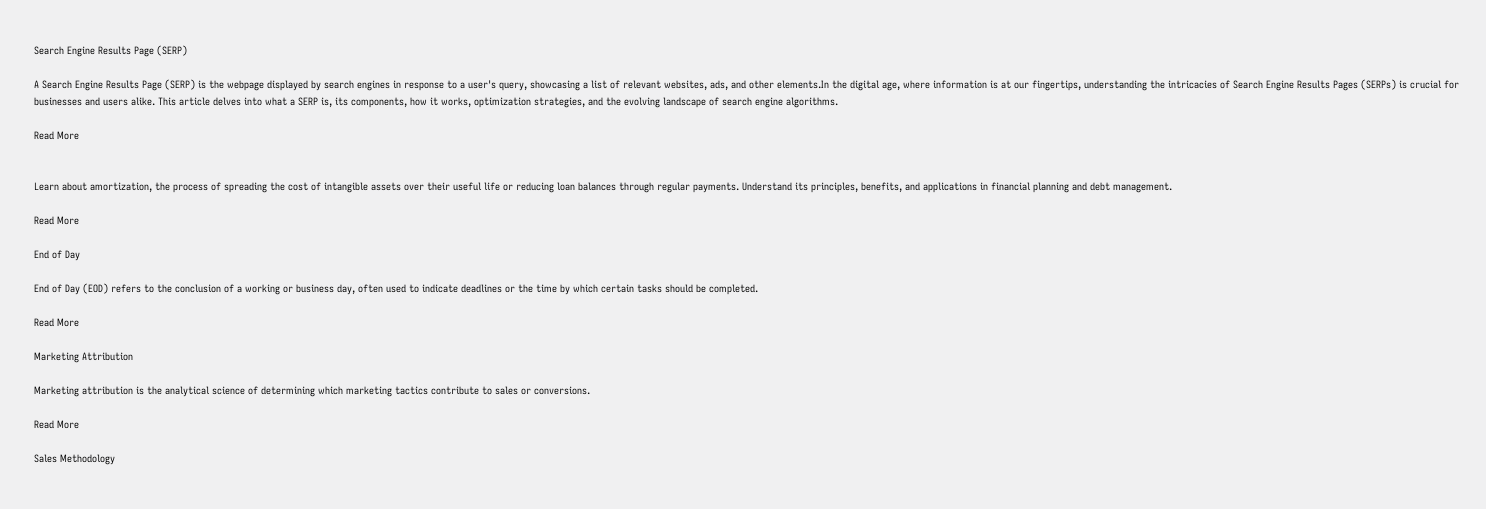Search Engine Results Page (SERP)

A Search Engine Results Page (SERP) is the webpage displayed by search engines in response to a user's query, showcasing a list of relevant websites, ads, and other elements.In the digital age, where information is at our fingertips, understanding the intricacies of Search Engine Results Pages (SERPs) is crucial for businesses and users alike. This article delves into what a SERP is, its components, how it works, optimization strategies, and the evolving landscape of search engine algorithms.

Read More


Learn about amortization, the process of spreading the cost of intangible assets over their useful life or reducing loan balances through regular payments. Understand its principles, benefits, and applications in financial planning and debt management.

Read More

End of Day

End of Day (EOD) refers to the conclusion of a working or business day, often used to indicate deadlines or the time by which certain tasks should be completed.

Read More

Marketing Attribution

Marketing attribution is the analytical science of determining which marketing tactics contribute to sales or conversions.

Read More

Sales Methodology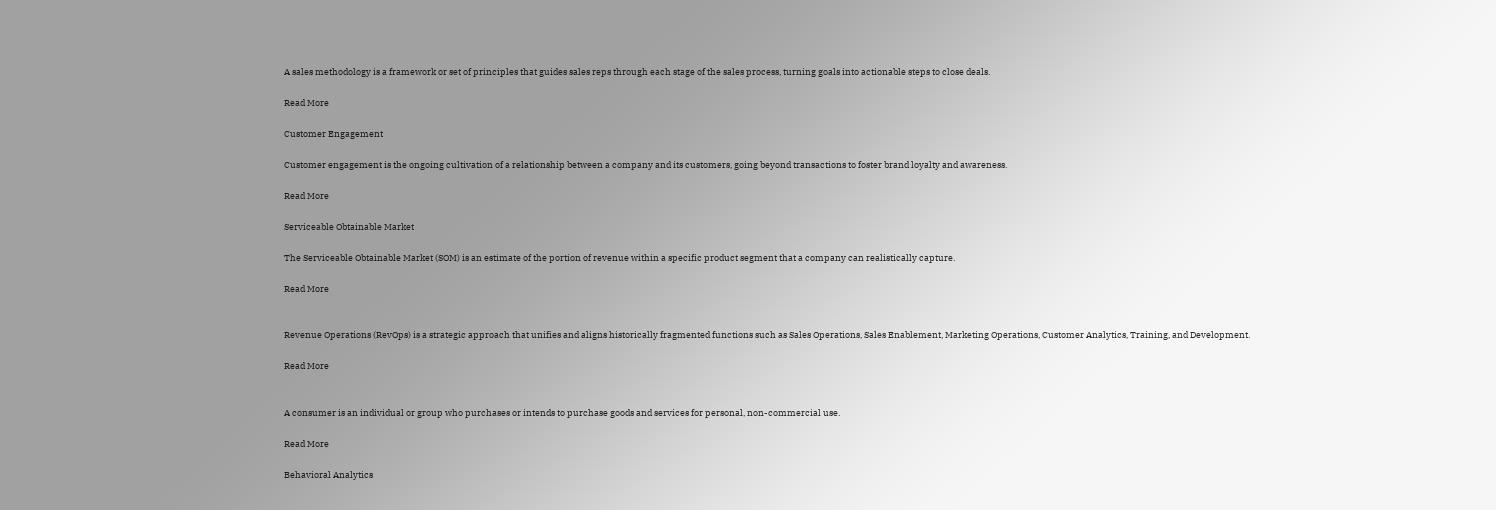A sales methodology is a framework or set of principles that guides sales reps through each stage of the sales process, turning goals into actionable steps to close deals.

Read More

Customer Engagement

Customer engagement is the ongoing cultivation of a relationship between a company and its customers, going beyond transactions to foster brand loyalty and awareness.

Read More

Serviceable Obtainable Market

The Serviceable Obtainable Market (SOM) is an estimate of the portion of revenue within a specific product segment that a company can realistically capture.

Read More


Revenue Operations (RevOps) is a strategic approach that unifies and aligns historically fragmented functions such as Sales Operations, Sales Enablement, Marketing Operations, Customer Analytics, Training, and Development.

Read More


A consumer is an individual or group who purchases or intends to purchase goods and services for personal, non-commercial use.

Read More

Behavioral Analytics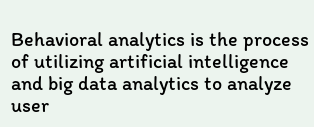Behavioral analytics is the process of utilizing artificial intelligence and big data analytics to analyze user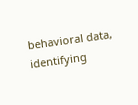behavioral data, identifying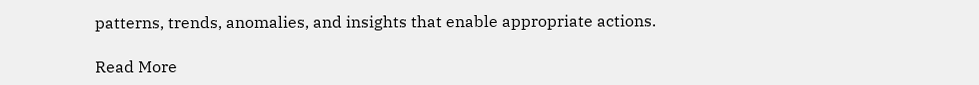patterns, trends, anomalies, and insights that enable appropriate actions.

Read More